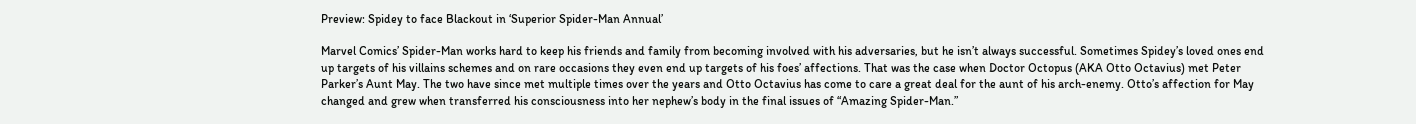Preview: Spidey to face Blackout in ‘Superior Spider-Man Annual’

Marvel Comics’ Spider-Man works hard to keep his friends and family from becoming involved with his adversaries, but he isn’t always successful. Sometimes Spidey’s loved ones end up targets of his villains schemes and on rare occasions they even end up targets of his foes’ affections. That was the case when Doctor Octopus (AKA Otto Octavius) met Peter Parker’s Aunt May. The two have since met multiple times over the years and Otto Octavius has come to care a great deal for the aunt of his arch-enemy. Otto’s affection for May changed and grew when transferred his consciousness into her nephew’s body in the final issues of “Amazing Spider-Man.”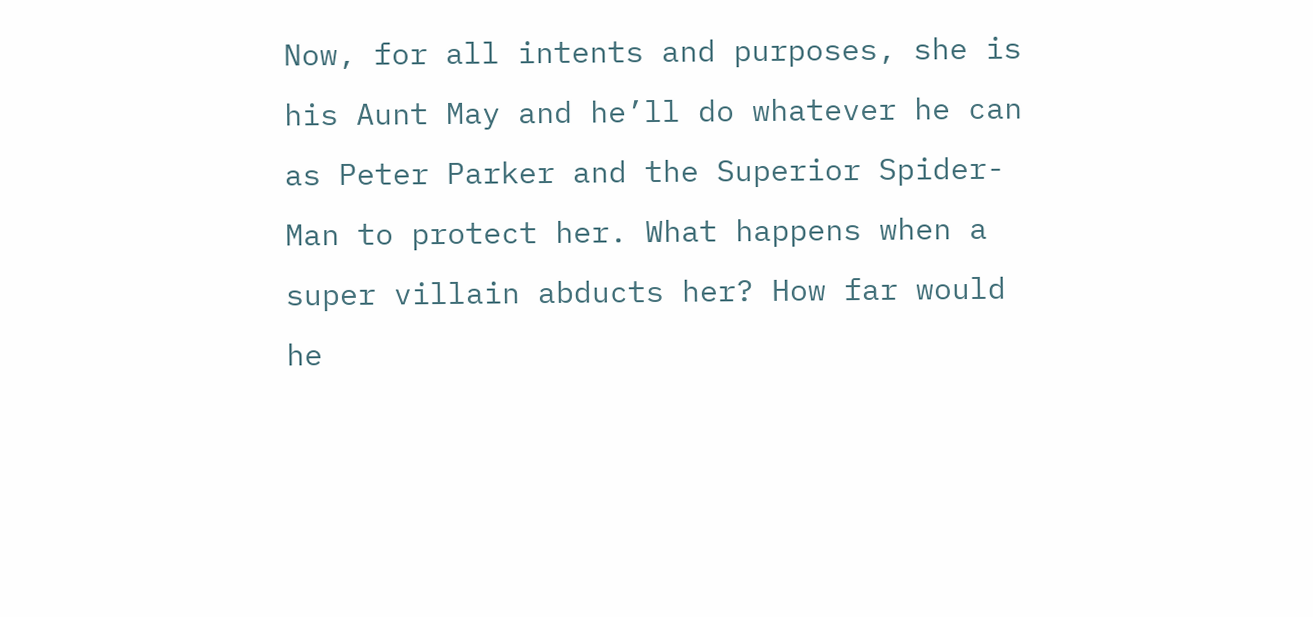Now, for all intents and purposes, she is his Aunt May and he’ll do whatever he can as Peter Parker and the Superior Spider-Man to protect her. What happens when a super villain abducts her? How far would he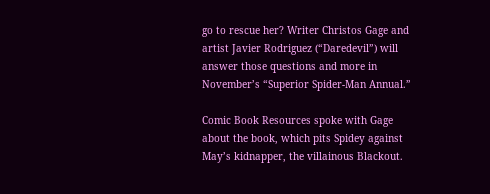go to rescue her? Writer Christos Gage and artist Javier Rodriguez (“Daredevil”) will answer those questions and more in November’s “Superior Spider-Man Annual.”

Comic Book Resources spoke with Gage about the book, which pits Spidey against May’s kidnapper, the villainous Blackout.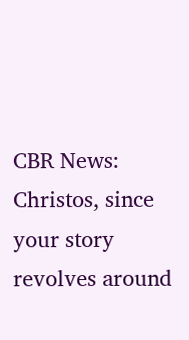CBR News: Christos, since your story revolves around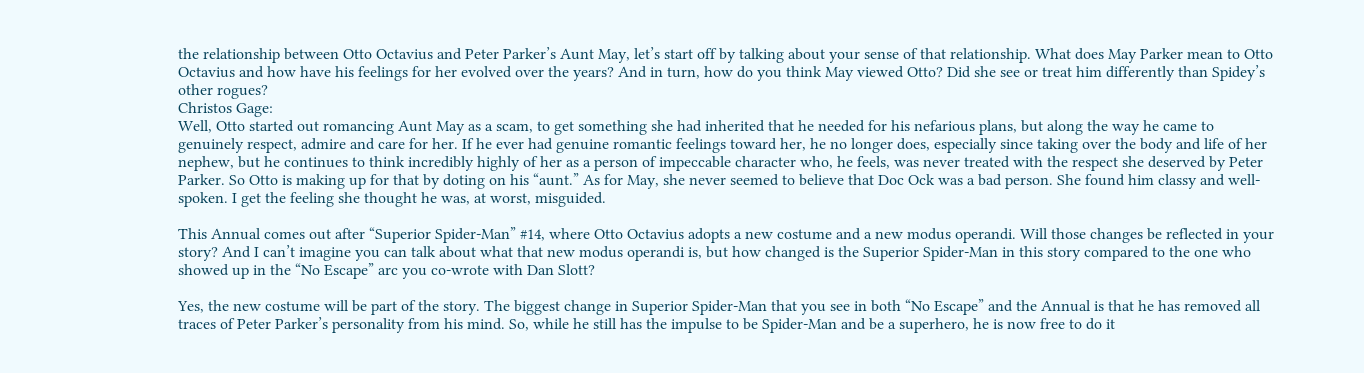the relationship between Otto Octavius and Peter Parker’s Aunt May, let’s start off by talking about your sense of that relationship. What does May Parker mean to Otto Octavius and how have his feelings for her evolved over the years? And in turn, how do you think May viewed Otto? Did she see or treat him differently than Spidey’s other rogues?
Christos Gage:
Well, Otto started out romancing Aunt May as a scam, to get something she had inherited that he needed for his nefarious plans, but along the way he came to genuinely respect, admire and care for her. If he ever had genuine romantic feelings toward her, he no longer does, especially since taking over the body and life of her nephew, but he continues to think incredibly highly of her as a person of impeccable character who, he feels, was never treated with the respect she deserved by Peter Parker. So Otto is making up for that by doting on his “aunt.” As for May, she never seemed to believe that Doc Ock was a bad person. She found him classy and well-spoken. I get the feeling she thought he was, at worst, misguided.

This Annual comes out after “Superior Spider-Man” #14, where Otto Octavius adopts a new costume and a new modus operandi. Will those changes be reflected in your story? And I can’t imagine you can talk about what that new modus operandi is, but how changed is the Superior Spider-Man in this story compared to the one who showed up in the “No Escape” arc you co-wrote with Dan Slott?

Yes, the new costume will be part of the story. The biggest change in Superior Spider-Man that you see in both “No Escape” and the Annual is that he has removed all traces of Peter Parker’s personality from his mind. So, while he still has the impulse to be Spider-Man and be a superhero, he is now free to do it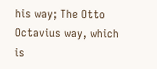his way; The Otto Octavius way, which is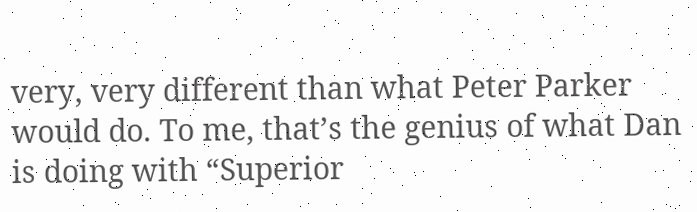very, very different than what Peter Parker would do. To me, that’s the genius of what Dan is doing with “Superior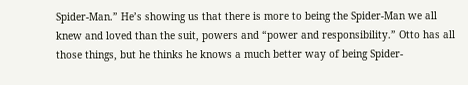Spider-Man.” He’s showing us that there is more to being the Spider-Man we all knew and loved than the suit, powers and “power and responsibility.” Otto has all those things, but he thinks he knows a much better way of being Spider-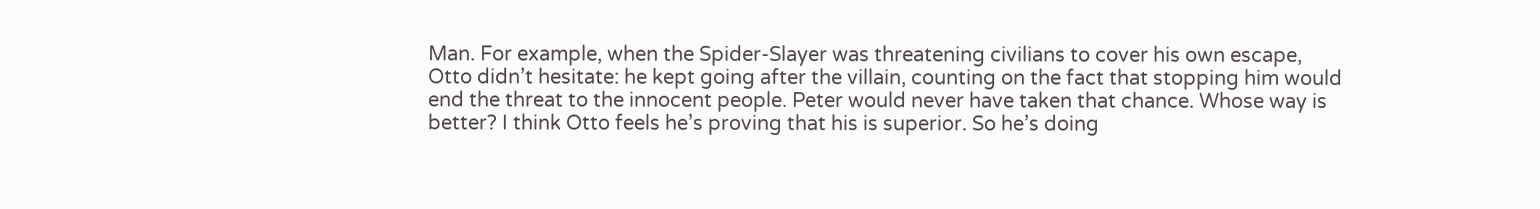Man. For example, when the Spider-Slayer was threatening civilians to cover his own escape, Otto didn’t hesitate: he kept going after the villain, counting on the fact that stopping him would end the threat to the innocent people. Peter would never have taken that chance. Whose way is better? I think Otto feels he’s proving that his is superior. So he’s doing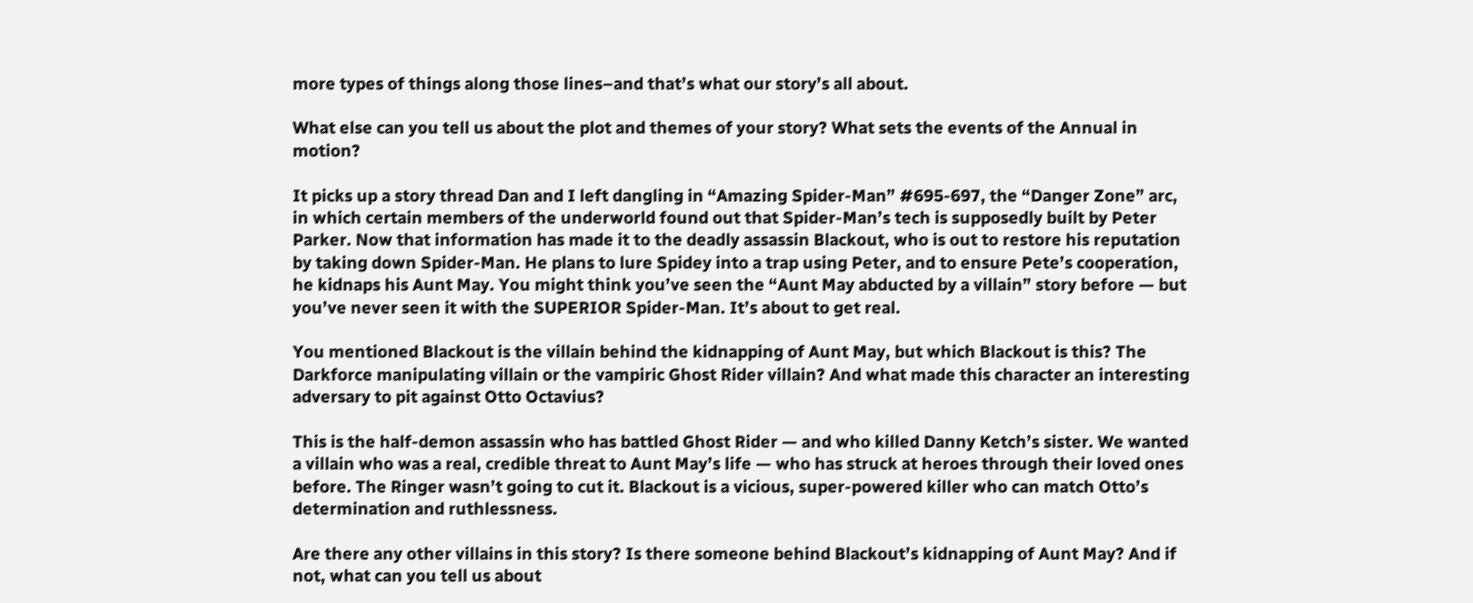more types of things along those lines–and that’s what our story’s all about.

What else can you tell us about the plot and themes of your story? What sets the events of the Annual in motion?

It picks up a story thread Dan and I left dangling in “Amazing Spider-Man” #695-697, the “Danger Zone” arc, in which certain members of the underworld found out that Spider-Man’s tech is supposedly built by Peter Parker. Now that information has made it to the deadly assassin Blackout, who is out to restore his reputation by taking down Spider-Man. He plans to lure Spidey into a trap using Peter, and to ensure Pete’s cooperation, he kidnaps his Aunt May. You might think you’ve seen the “Aunt May abducted by a villain” story before — but you’ve never seen it with the SUPERIOR Spider-Man. It’s about to get real.

You mentioned Blackout is the villain behind the kidnapping of Aunt May, but which Blackout is this? The Darkforce manipulating villain or the vampiric Ghost Rider villain? And what made this character an interesting adversary to pit against Otto Octavius?

This is the half-demon assassin who has battled Ghost Rider — and who killed Danny Ketch’s sister. We wanted a villain who was a real, credible threat to Aunt May’s life — who has struck at heroes through their loved ones before. The Ringer wasn’t going to cut it. Blackout is a vicious, super-powered killer who can match Otto’s determination and ruthlessness.

Are there any other villains in this story? Is there someone behind Blackout’s kidnapping of Aunt May? And if not, what can you tell us about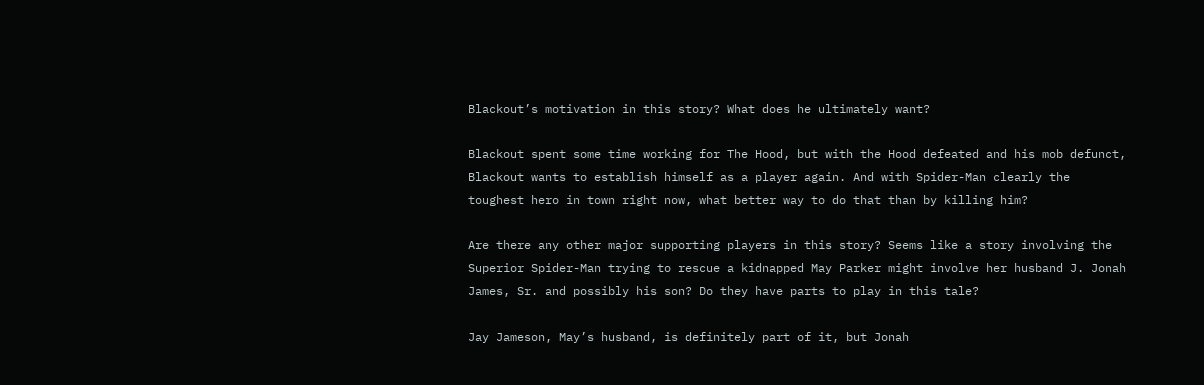Blackout’s motivation in this story? What does he ultimately want?

Blackout spent some time working for The Hood, but with the Hood defeated and his mob defunct, Blackout wants to establish himself as a player again. And with Spider-Man clearly the toughest hero in town right now, what better way to do that than by killing him?

Are there any other major supporting players in this story? Seems like a story involving the Superior Spider-Man trying to rescue a kidnapped May Parker might involve her husband J. Jonah James, Sr. and possibly his son? Do they have parts to play in this tale?

Jay Jameson, May’s husband, is definitely part of it, but Jonah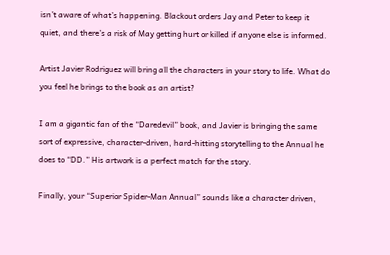isn’t aware of what’s happening. Blackout orders Jay and Peter to keep it quiet, and there’s a risk of May getting hurt or killed if anyone else is informed.

Artist Javier Rodriguez will bring all the characters in your story to life. What do you feel he brings to the book as an artist?

I am a gigantic fan of the “Daredevil” book, and Javier is bringing the same sort of expressive, character-driven, hard-hitting storytelling to the Annual he does to “DD.” His artwork is a perfect match for the story.

Finally, your “Superior Spider-Man Annual” sounds like a character driven,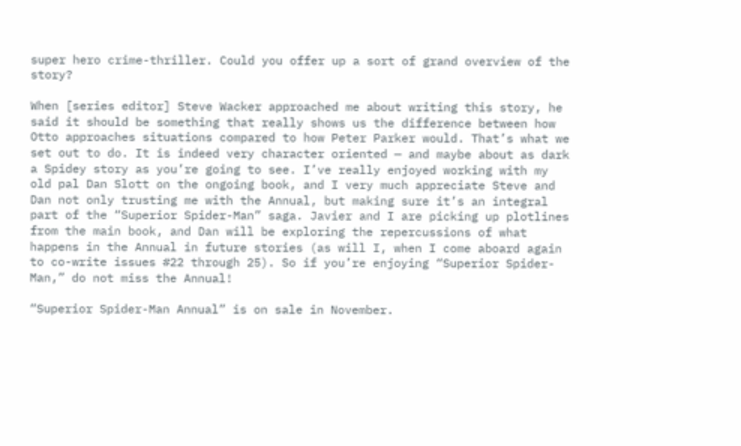super hero crime-thriller. Could you offer up a sort of grand overview of the story?

When [series editor] Steve Wacker approached me about writing this story, he said it should be something that really shows us the difference between how Otto approaches situations compared to how Peter Parker would. That’s what we set out to do. It is indeed very character oriented — and maybe about as dark a Spidey story as you’re going to see. I’ve really enjoyed working with my old pal Dan Slott on the ongoing book, and I very much appreciate Steve and Dan not only trusting me with the Annual, but making sure it’s an integral part of the “Superior Spider-Man” saga. Javier and I are picking up plotlines from the main book, and Dan will be exploring the repercussions of what happens in the Annual in future stories (as will I, when I come aboard again to co-write issues #22 through 25). So if you’re enjoying “Superior Spider-Man,” do not miss the Annual!

“Superior Spider-Man Annual” is on sale in November.